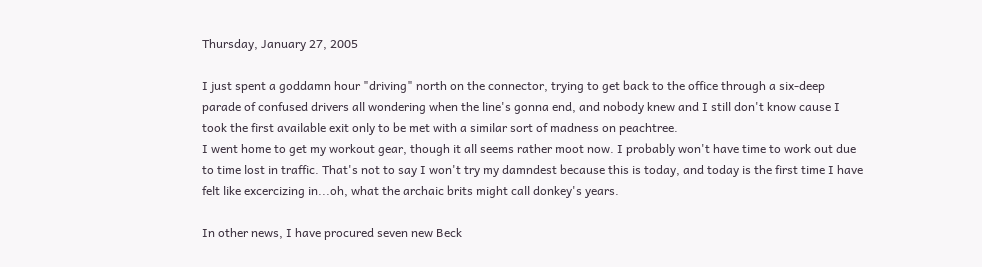Thursday, January 27, 2005

I just spent a goddamn hour "driving" north on the connector, trying to get back to the office through a six-deep parade of confused drivers all wondering when the line's gonna end, and nobody knew and I still don't know cause I took the first available exit only to be met with a similar sort of madness on peachtree.
I went home to get my workout gear, though it all seems rather moot now. I probably won't have time to work out due to time lost in traffic. That's not to say I won't try my damndest because this is today, and today is the first time I have felt like excercizing in...oh, what the archaic brits might call donkey's years.

In other news, I have procured seven new Beck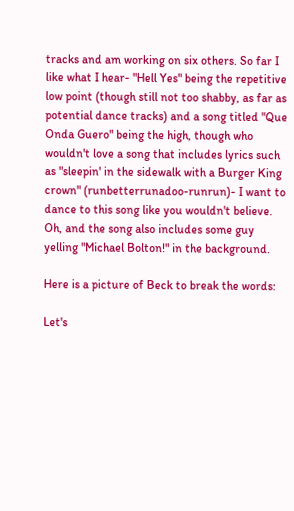tracks and am working on six others. So far I like what I hear- "Hell Yes" being the repetitive low point (though still not too shabby, as far as potential dance tracks) and a song titled "Que Onda Guero" being the high, though who wouldn't love a song that includes lyrics such as "sleepin' in the sidewalk with a Burger King crown" (runbetterrunadoo-runrun)- I want to dance to this song like you wouldn't believe.
Oh, and the song also includes some guy yelling "Michael Bolton!" in the background.

Here is a picture of Beck to break the words:

Let's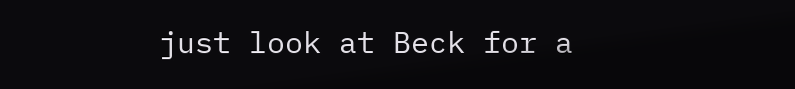just look at Beck for a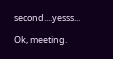second....yesss...

Ok, meeting.